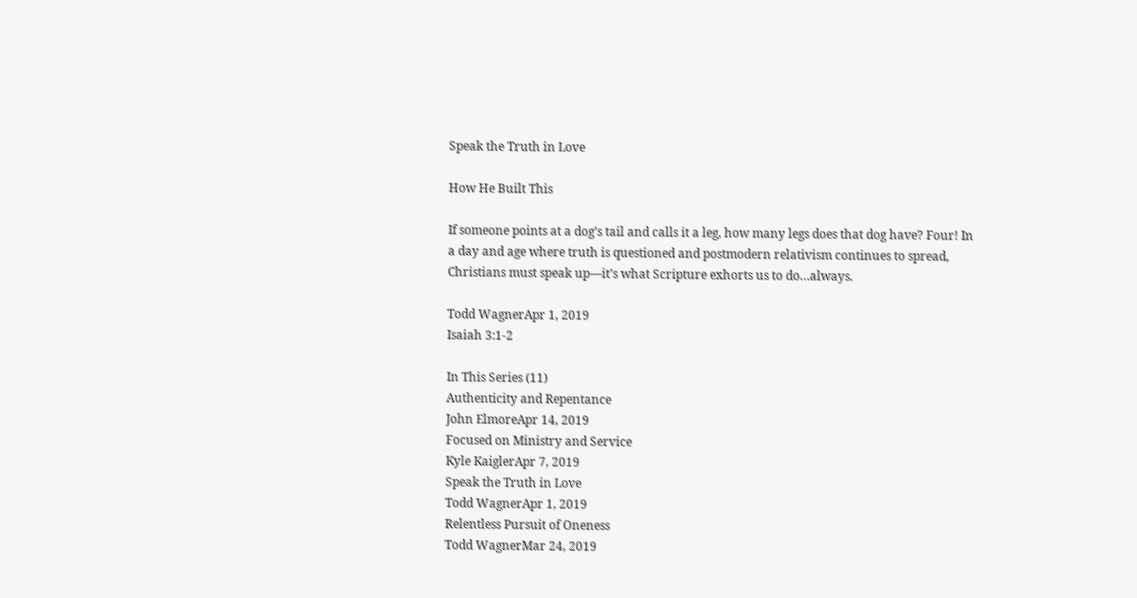Speak the Truth in Love

How He Built This

If someone points at a dog’s tail and calls it a leg, how many legs does that dog have? Four! In a day and age where truth is questioned and postmodern relativism continues to spread, Christians must speak up—it’s what Scripture exhorts us to do…always.

Todd WagnerApr 1, 2019
Isaiah 3:1-2

In This Series (11)
Authenticity and Repentance
John ElmoreApr 14, 2019
Focused on Ministry and Service
Kyle KaiglerApr 7, 2019
Speak the Truth in Love
Todd WagnerApr 1, 2019
Relentless Pursuit of Oneness
Todd WagnerMar 24, 2019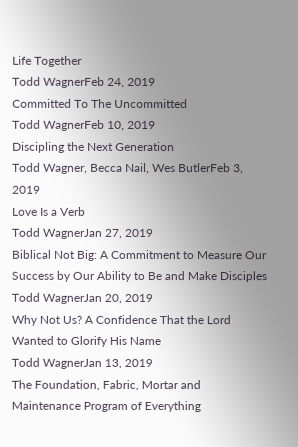Life Together
Todd WagnerFeb 24, 2019
Committed To The Uncommitted
Todd WagnerFeb 10, 2019
Discipling the Next Generation
Todd Wagner, Becca Nail, Wes ButlerFeb 3, 2019
Love Is a Verb
Todd WagnerJan 27, 2019
Biblical Not Big: A Commitment to Measure Our Success by Our Ability to Be and Make Disciples
Todd WagnerJan 20, 2019
Why Not Us? A Confidence That the Lord Wanted to Glorify His Name
Todd WagnerJan 13, 2019
The Foundation, Fabric, Mortar and Maintenance Program of Everything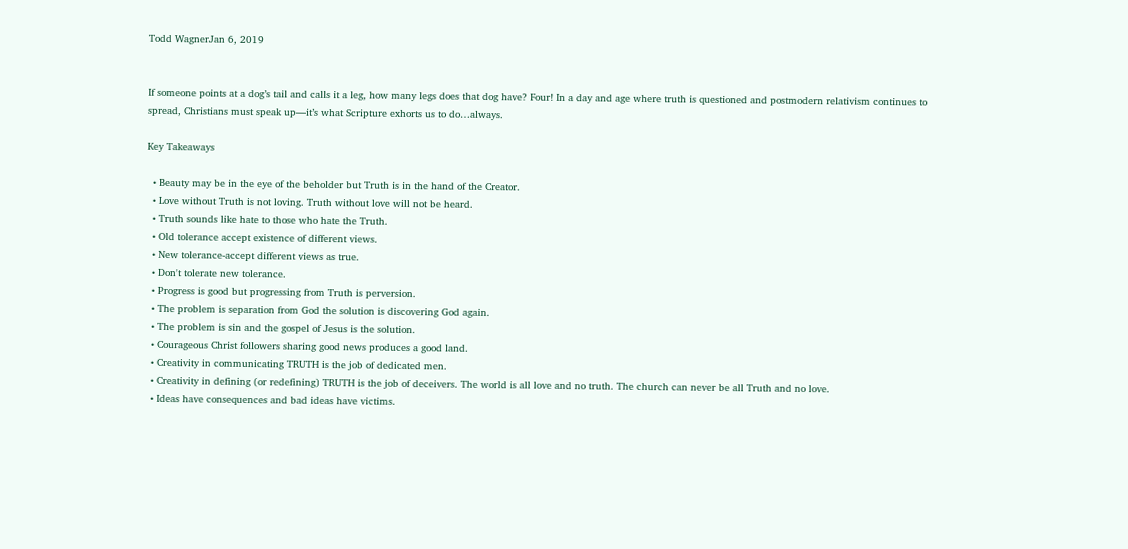Todd WagnerJan 6, 2019


If someone points at a dog’s tail and calls it a leg, how many legs does that dog have? Four! In a day and age where truth is questioned and postmodern relativism continues to spread, Christians must speak up—it’s what Scripture exhorts us to do…always.

Key Takeaways

  • Beauty may be in the eye of the beholder but Truth is in the hand of the Creator.
  • Love without Truth is not loving. Truth without love will not be heard.
  • Truth sounds like hate to those who hate the Truth.
  • Old tolerance accept existence of different views.
  • New tolerance-accept different views as true.
  • Don't tolerate new tolerance.
  • Progress is good but progressing from Truth is perversion.
  • The problem is separation from God the solution is discovering God again.
  • The problem is sin and the gospel of Jesus is the solution.
  • Courageous Christ followers sharing good news produces a good land.
  • Creativity in communicating TRUTH is the job of dedicated men.
  • Creativity in defining (or redefining) TRUTH is the job of deceivers. The world is all love and no truth. The church can never be all Truth and no love.
  • Ideas have consequences and bad ideas have victims.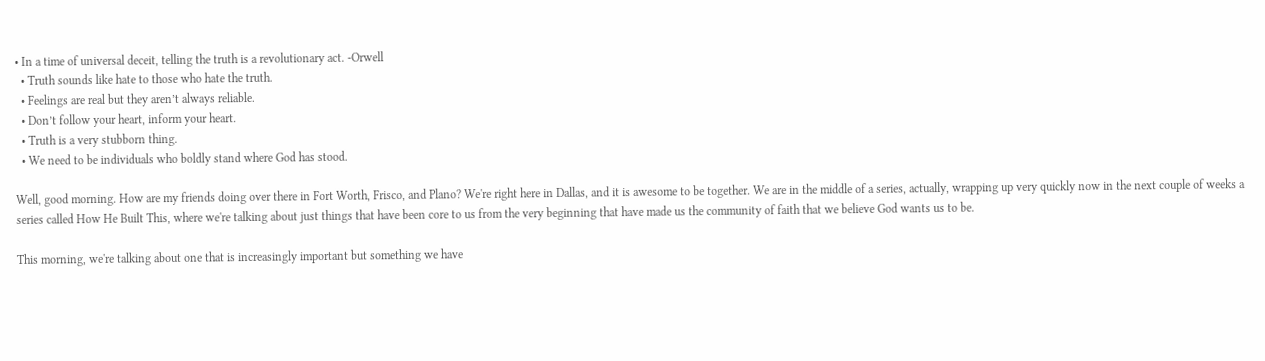• In a time of universal deceit, telling the truth is a revolutionary act. -Orwell
  • Truth sounds like hate to those who hate the truth.
  • Feelings are real but they aren’t always reliable.
  • Don’t follow your heart, inform your heart.
  • Truth is a very stubborn thing.
  • We need to be individuals who boldly stand where God has stood.

Well, good morning. How are my friends doing over there in Fort Worth, Frisco, and Plano? We're right here in Dallas, and it is awesome to be together. We are in the middle of a series, actually, wrapping up very quickly now in the next couple of weeks a series called How He Built This, where we're talking about just things that have been core to us from the very beginning that have made us the community of faith that we believe God wants us to be.

This morning, we're talking about one that is increasingly important but something we have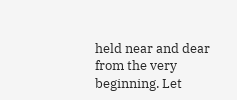held near and dear from the very beginning. Let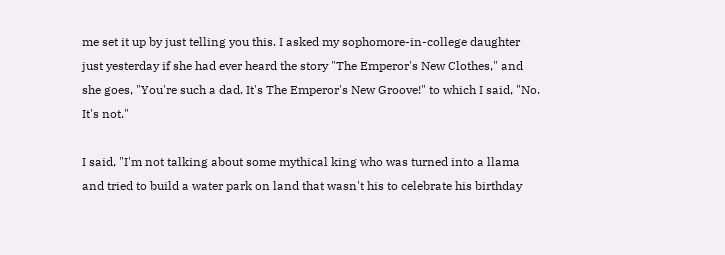me set it up by just telling you this. I asked my sophomore-in-college daughter just yesterday if she had ever heard the story "The Emperor's New Clothes," and she goes, "You're such a dad. It's The Emperor's New Groove!" to which I said, "No. It's not."

I said, "I'm not talking about some mythical king who was turned into a llama and tried to build a water park on land that wasn't his to celebrate his birthday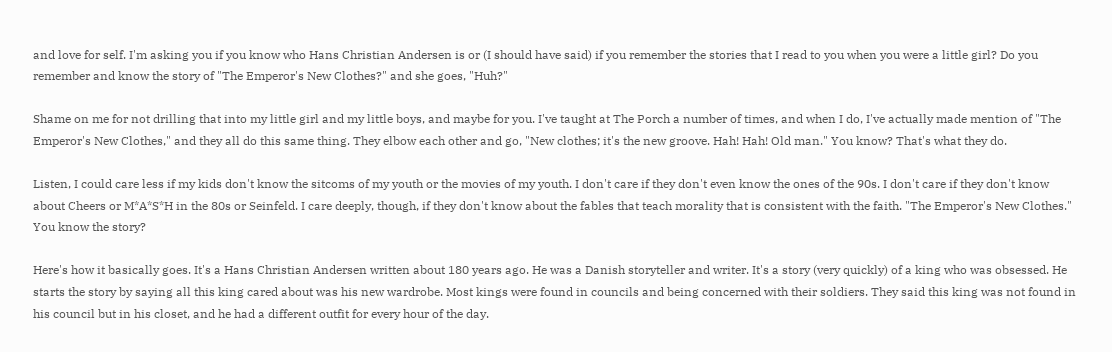and love for self. I'm asking you if you know who Hans Christian Andersen is or (I should have said) if you remember the stories that I read to you when you were a little girl? Do you remember and know the story of "The Emperor's New Clothes?" and she goes, "Huh?"

Shame on me for not drilling that into my little girl and my little boys, and maybe for you. I've taught at The Porch a number of times, and when I do, I've actually made mention of "The Emperor's New Clothes," and they all do this same thing. They elbow each other and go, "New clothes; it's the new groove. Hah! Hah! Old man." You know? That's what they do.

Listen, I could care less if my kids don't know the sitcoms of my youth or the movies of my youth. I don't care if they don't even know the ones of the 90s. I don't care if they don't know about Cheers or M*A*S*H in the 80s or Seinfeld. I care deeply, though, if they don't know about the fables that teach morality that is consistent with the faith. "The Emperor's New Clothes." You know the story?

Here's how it basically goes. It's a Hans Christian Andersen written about 180 years ago. He was a Danish storyteller and writer. It's a story (very quickly) of a king who was obsessed. He starts the story by saying all this king cared about was his new wardrobe. Most kings were found in councils and being concerned with their soldiers. They said this king was not found in his council but in his closet, and he had a different outfit for every hour of the day.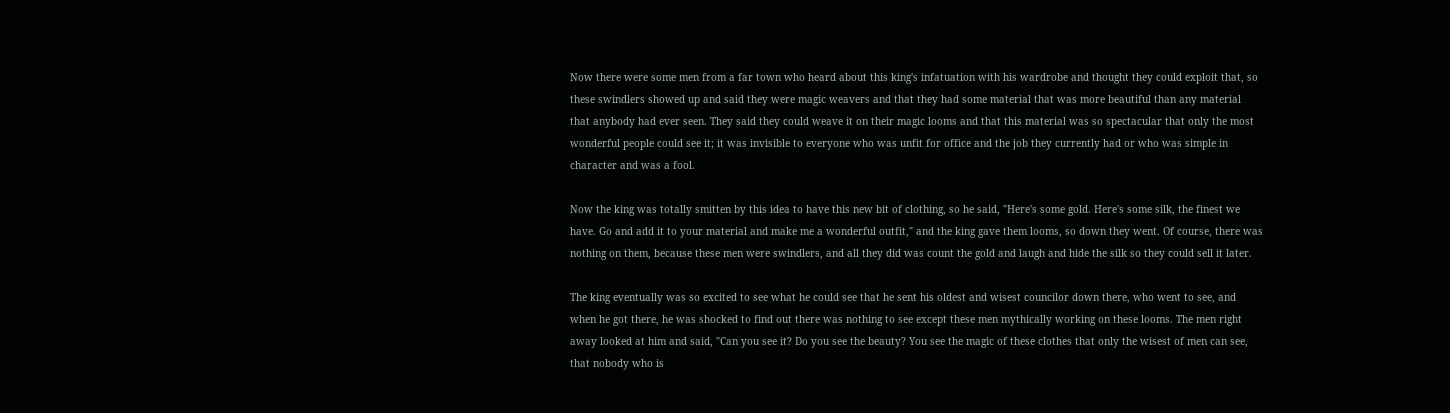Now there were some men from a far town who heard about this king's infatuation with his wardrobe and thought they could exploit that, so these swindlers showed up and said they were magic weavers and that they had some material that was more beautiful than any material that anybody had ever seen. They said they could weave it on their magic looms and that this material was so spectacular that only the most wonderful people could see it; it was invisible to everyone who was unfit for office and the job they currently had or who was simple in character and was a fool.

Now the king was totally smitten by this idea to have this new bit of clothing, so he said, "Here's some gold. Here's some silk, the finest we have. Go and add it to your material and make me a wonderful outfit," and the king gave them looms, so down they went. Of course, there was nothing on them, because these men were swindlers, and all they did was count the gold and laugh and hide the silk so they could sell it later.

The king eventually was so excited to see what he could see that he sent his oldest and wisest councilor down there, who went to see, and when he got there, he was shocked to find out there was nothing to see except these men mythically working on these looms. The men right away looked at him and said, "Can you see it? Do you see the beauty? You see the magic of these clothes that only the wisest of men can see, that nobody who is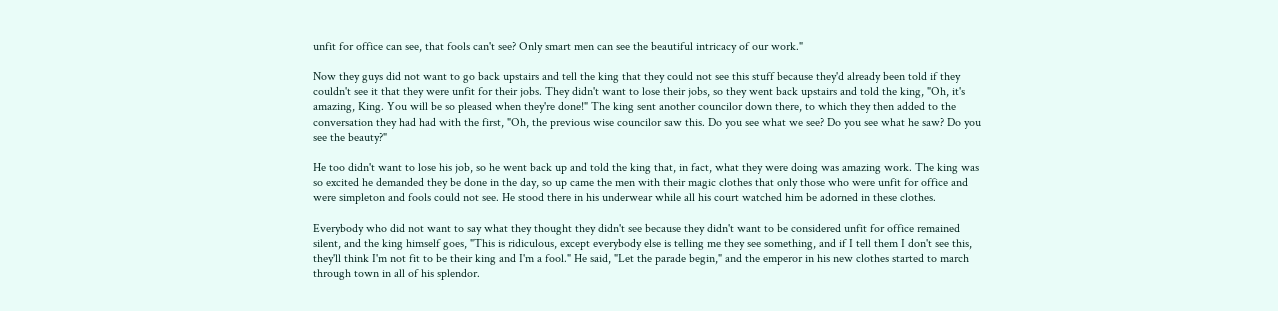unfit for office can see, that fools can't see? Only smart men can see the beautiful intricacy of our work."

Now they guys did not want to go back upstairs and tell the king that they could not see this stuff because they'd already been told if they couldn't see it that they were unfit for their jobs. They didn't want to lose their jobs, so they went back upstairs and told the king, "Oh, it's amazing, King. You will be so pleased when they're done!" The king sent another councilor down there, to which they then added to the conversation they had had with the first, "Oh, the previous wise councilor saw this. Do you see what we see? Do you see what he saw? Do you see the beauty?"

He too didn't want to lose his job, so he went back up and told the king that, in fact, what they were doing was amazing work. The king was so excited he demanded they be done in the day, so up came the men with their magic clothes that only those who were unfit for office and were simpleton and fools could not see. He stood there in his underwear while all his court watched him be adorned in these clothes.

Everybody who did not want to say what they thought they didn't see because they didn't want to be considered unfit for office remained silent, and the king himself goes, "This is ridiculous, except everybody else is telling me they see something, and if I tell them I don't see this, they'll think I'm not fit to be their king and I'm a fool." He said, "Let the parade begin," and the emperor in his new clothes started to march through town in all of his splendor.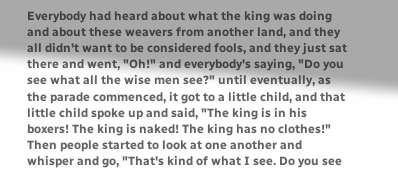Everybody had heard about what the king was doing and about these weavers from another land, and they all didn't want to be considered fools, and they just sat there and went, "Oh!" and everybody's saying, "Do you see what all the wise men see?" until eventually, as the parade commenced, it got to a little child, and that little child spoke up and said, "The king is in his boxers! The king is naked! The king has no clothes!" Then people started to look at one another and whisper and go, "That's kind of what I see. Do you see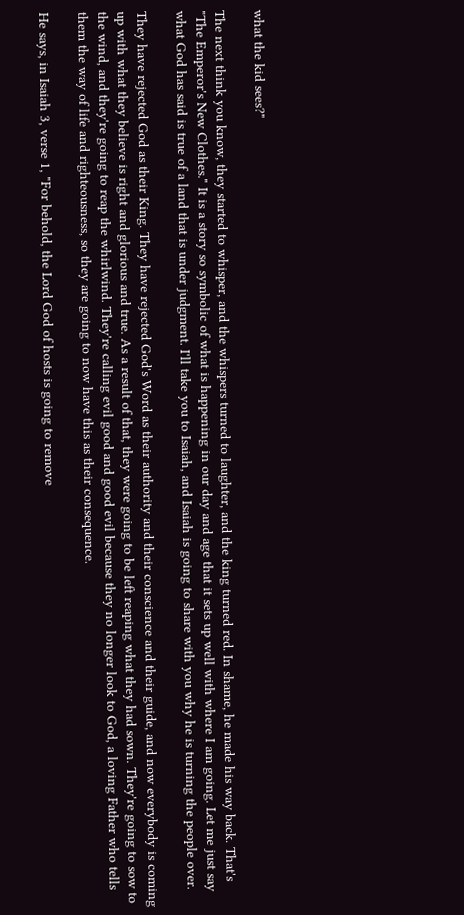what the kid sees?"

The next think you know, they started to whisper, and the whispers turned to laughter, and the king turned red. In shame, he made his way back. That's "The Emperor's New Clothes." It is a story so symbolic of what is happening in our day and age that it sets up well with where I am going. Let me just say what God has said is true of a land that is under judgment. I'll take you to Isaiah, and Isaiah is going to share with you why he is turning the people over.

They have rejected God as their King. They have rejected God's Word as their authority and their conscience and their guide, and now everybody is coming up with what they believe is right and glorious and true. As a result of that, they were going to be left reaping what they had sown. They're going to sow to the wind, and they're going to reap the whirlwind. They're calling evil good and good evil because they no longer look to God, a loving Father who tells them the way of life and righteousness, so they are going to now have this as their consequence.

He says, in Isaiah 3, verse 1, "For behold, the Lord God of hosts is going to remove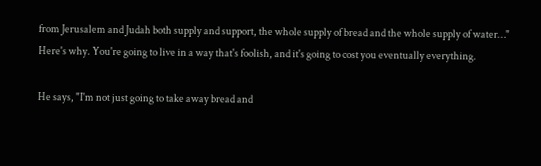from Jerusalem and Judah both supply and support, the whole supply of bread and the whole supply of water…" Here's why. You're going to live in a way that's foolish, and it's going to cost you eventually everything.

He says, "I'm not just going to take away bread and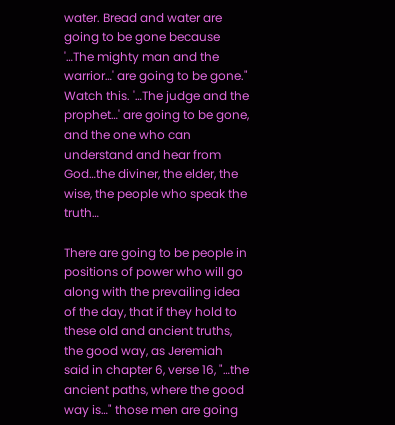water. Bread and water are going to be gone because '…The mighty man and the warrior…' are going to be gone." Watch this. '…The judge and the prophet…' are going to be gone, and the one who can understand and hear from God…the diviner, the elder, the wise, the people who speak the truth…

There are going to be people in positions of power who will go along with the prevailing idea of the day, that if they hold to these old and ancient truths, the good way, as Jeremiah said in chapter 6, verse 16, "…the ancient paths, where the good way is…" those men are going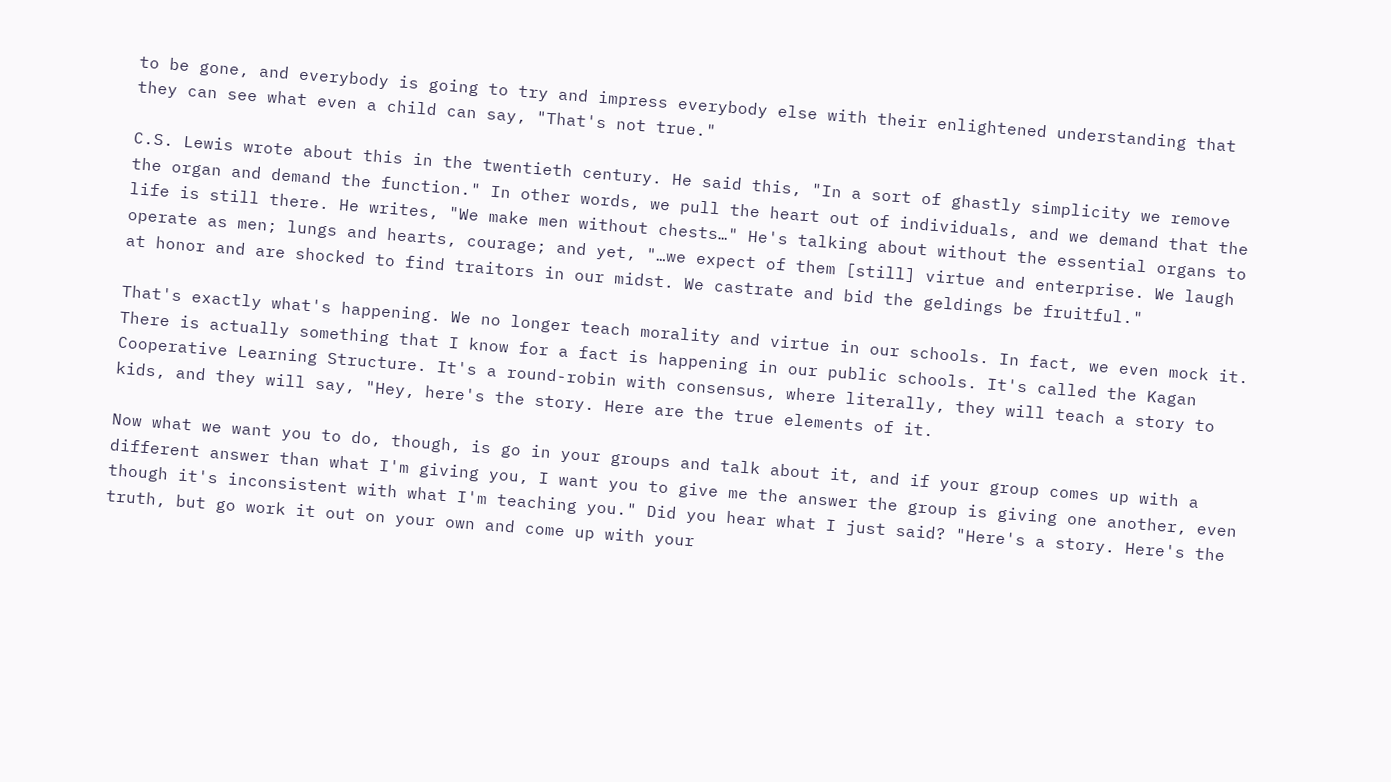to be gone, and everybody is going to try and impress everybody else with their enlightened understanding that they can see what even a child can say, "That's not true."

C.S. Lewis wrote about this in the twentieth century. He said this, "In a sort of ghastly simplicity we remove the organ and demand the function." In other words, we pull the heart out of individuals, and we demand that the life is still there. He writes, "We make men without chests…" He's talking about without the essential organs to operate as men; lungs and hearts, courage; and yet, "…we expect of them [still] virtue and enterprise. We laugh at honor and are shocked to find traitors in our midst. We castrate and bid the geldings be fruitful."

That's exactly what's happening. We no longer teach morality and virtue in our schools. In fact, we even mock it. There is actually something that I know for a fact is happening in our public schools. It's called the Kagan Cooperative Learning Structure. It's a round-robin with consensus, where literally, they will teach a story to kids, and they will say, "Hey, here's the story. Here are the true elements of it.

Now what we want you to do, though, is go in your groups and talk about it, and if your group comes up with a different answer than what I'm giving you, I want you to give me the answer the group is giving one another, even though it's inconsistent with what I'm teaching you." Did you hear what I just said? "Here's a story. Here's the truth, but go work it out on your own and come up with your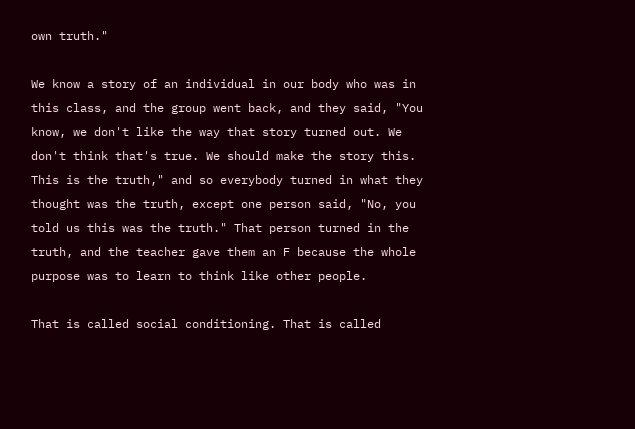own truth."

We know a story of an individual in our body who was in this class, and the group went back, and they said, "You know, we don't like the way that story turned out. We don't think that's true. We should make the story this. This is the truth," and so everybody turned in what they thought was the truth, except one person said, "No, you told us this was the truth." That person turned in the truth, and the teacher gave them an F because the whole purpose was to learn to think like other people.

That is called social conditioning. That is called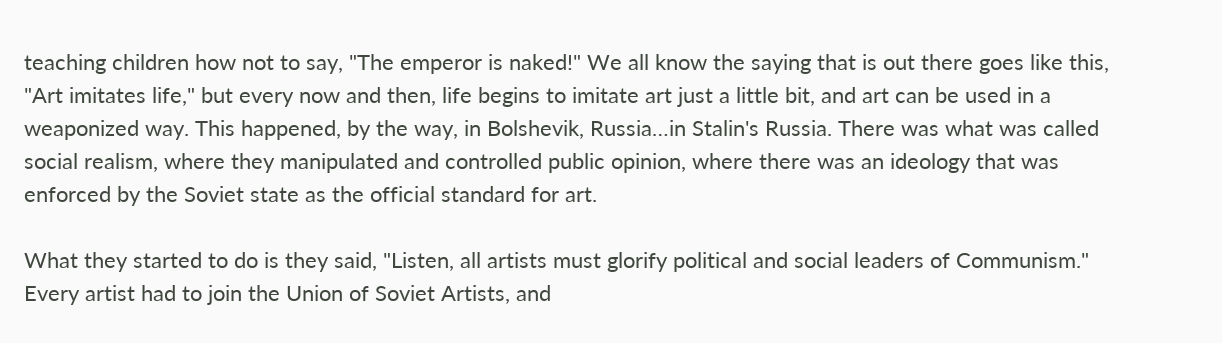teaching children how not to say, "The emperor is naked!" We all know the saying that is out there goes like this, "Art imitates life," but every now and then, life begins to imitate art just a little bit, and art can be used in a weaponized way. This happened, by the way, in Bolshevik, Russia…in Stalin's Russia. There was what was called social realism, where they manipulated and controlled public opinion, where there was an ideology that was enforced by the Soviet state as the official standard for art.

What they started to do is they said, "Listen, all artists must glorify political and social leaders of Communism." Every artist had to join the Union of Soviet Artists, and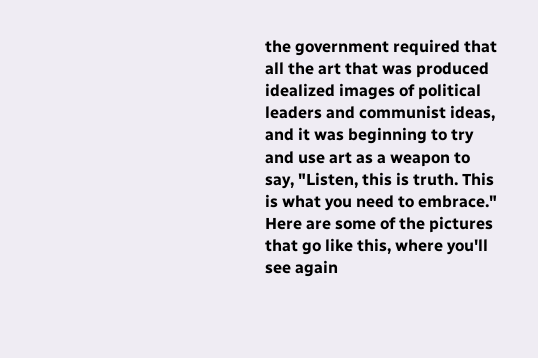the government required that all the art that was produced idealized images of political leaders and communist ideas, and it was beginning to try and use art as a weapon to say, "Listen, this is truth. This is what you need to embrace." Here are some of the pictures that go like this, where you'll see again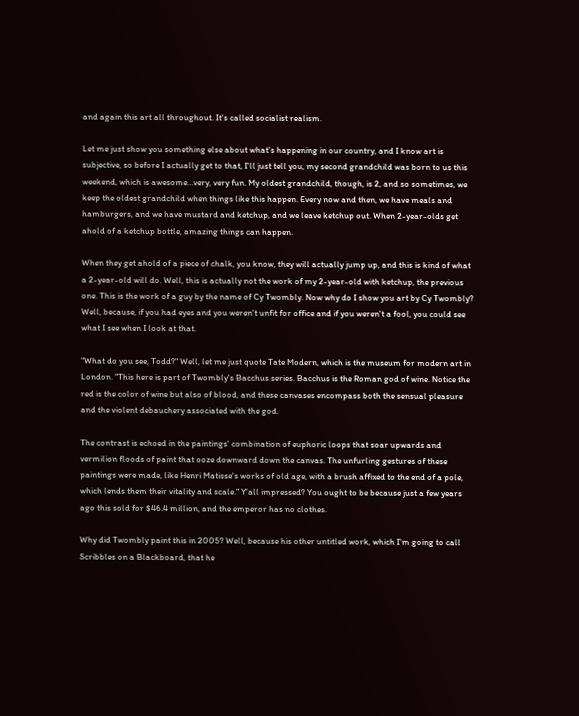and again this art all throughout. It's called socialist realism.

Let me just show you something else about what's happening in our country, and I know art is subjective, so before I actually get to that, I'll just tell you, my second grandchild was born to us this weekend, which is awesome…very, very fun. My oldest grandchild, though, is 2, and so sometimes, we keep the oldest grandchild when things like this happen. Every now and then, we have meals and hamburgers, and we have mustard and ketchup, and we leave ketchup out. When 2-year-olds get ahold of a ketchup bottle, amazing things can happen.

When they get ahold of a piece of chalk, you know, they will actually jump up, and this is kind of what a 2-year-old will do. Well, this is actually not the work of my 2-year-old with ketchup, the previous one. This is the work of a guy by the name of Cy Twombly. Now why do I show you art by Cy Twombly? Well, because, if you had eyes and you weren't unfit for office and if you weren't a fool, you could see what I see when I look at that.

"What do you see, Todd?" Well, let me just quote Tate Modern, which is the museum for modern art in London. "This here is part of Twombly's Bacchus series. Bacchus is the Roman god of wine. Notice the red is the color of wine but also of blood, and these canvases encompass both the sensual pleasure and the violent debauchery associated with the god.

The contrast is echoed in the paintings' combination of euphoric loops that soar upwards and vermilion floods of paint that ooze downward down the canvas. The unfurling gestures of these paintings were made, like Henri Matisse's works of old age, with a brush affixed to the end of a pole, which lends them their vitality and scale." Y'all impressed? You ought to be because just a few years ago this sold for $46.4 million, and the emperor has no clothes.

Why did Twombly paint this in 2005? Well, because his other untitled work, which I'm going to call Scribbles on a Blackboard, that he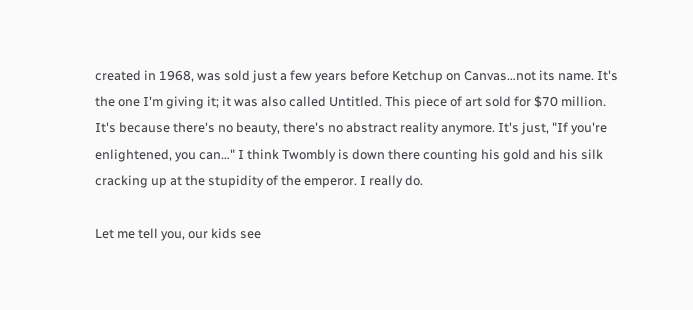created in 1968, was sold just a few years before Ketchup on Canvas…not its name. It's the one I'm giving it; it was also called Untitled. This piece of art sold for $70 million. It's because there's no beauty, there's no abstract reality anymore. It's just, "If you're enlightened, you can…" I think Twombly is down there counting his gold and his silk cracking up at the stupidity of the emperor. I really do.

Let me tell you, our kids see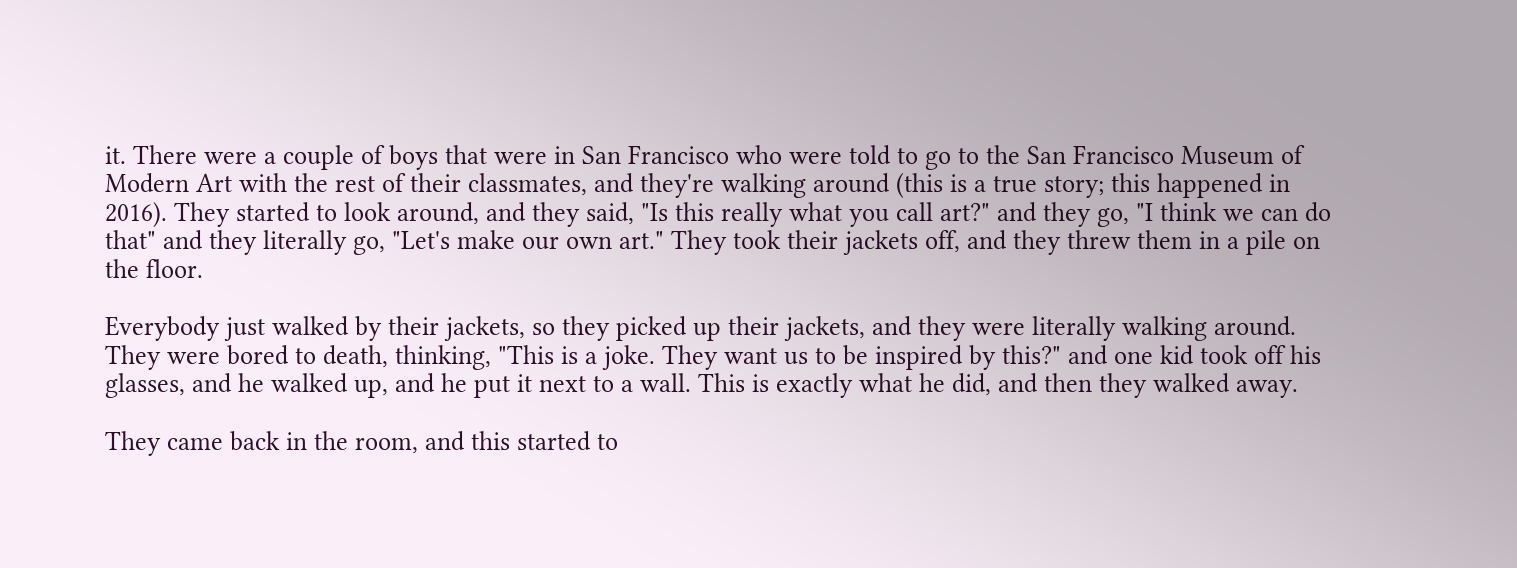it. There were a couple of boys that were in San Francisco who were told to go to the San Francisco Museum of Modern Art with the rest of their classmates, and they're walking around (this is a true story; this happened in 2016). They started to look around, and they said, "Is this really what you call art?" and they go, "I think we can do that" and they literally go, "Let's make our own art." They took their jackets off, and they threw them in a pile on the floor.

Everybody just walked by their jackets, so they picked up their jackets, and they were literally walking around. They were bored to death, thinking, "This is a joke. They want us to be inspired by this?" and one kid took off his glasses, and he walked up, and he put it next to a wall. This is exactly what he did, and then they walked away.

They came back in the room, and this started to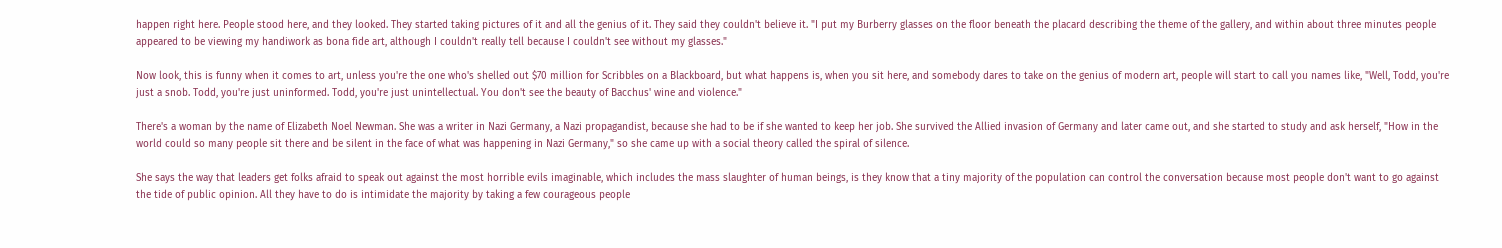happen right here. People stood here, and they looked. They started taking pictures of it and all the genius of it. They said they couldn't believe it. "I put my Burberry glasses on the floor beneath the placard describing the theme of the gallery, and within about three minutes people appeared to be viewing my handiwork as bona fide art, although I couldn't really tell because I couldn't see without my glasses."

Now look, this is funny when it comes to art, unless you're the one who's shelled out $70 million for Scribbles on a Blackboard, but what happens is, when you sit here, and somebody dares to take on the genius of modern art, people will start to call you names like, "Well, Todd, you're just a snob. Todd, you're just uninformed. Todd, you're just unintellectual. You don't see the beauty of Bacchus' wine and violence."

There's a woman by the name of Elizabeth Noel Newman. She was a writer in Nazi Germany, a Nazi propagandist, because she had to be if she wanted to keep her job. She survived the Allied invasion of Germany and later came out, and she started to study and ask herself, "How in the world could so many people sit there and be silent in the face of what was happening in Nazi Germany," so she came up with a social theory called the spiral of silence.

She says the way that leaders get folks afraid to speak out against the most horrible evils imaginable, which includes the mass slaughter of human beings, is they know that a tiny majority of the population can control the conversation because most people don't want to go against the tide of public opinion. All they have to do is intimidate the majority by taking a few courageous people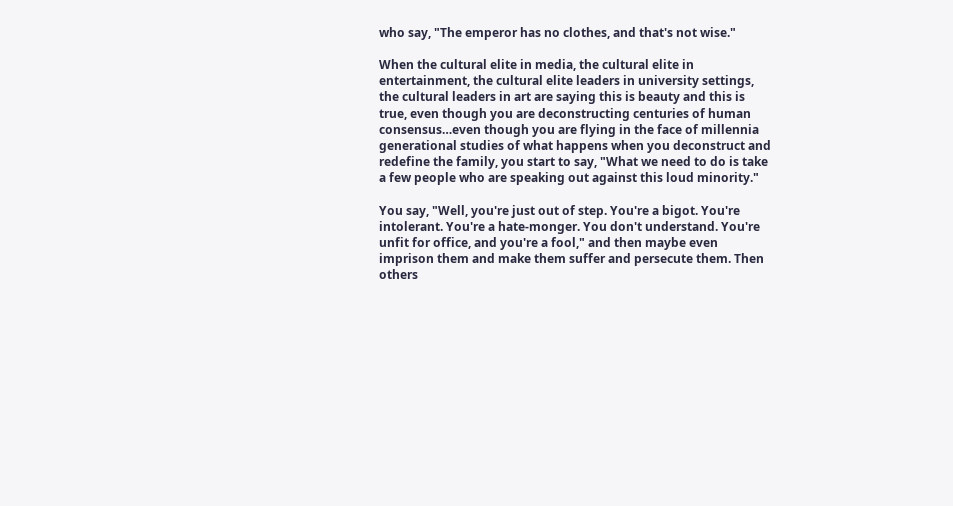who say, "The emperor has no clothes, and that's not wise."

When the cultural elite in media, the cultural elite in entertainment, the cultural elite leaders in university settings, the cultural leaders in art are saying this is beauty and this is true, even though you are deconstructing centuries of human consensus…even though you are flying in the face of millennia generational studies of what happens when you deconstruct and redefine the family, you start to say, "What we need to do is take a few people who are speaking out against this loud minority."

You say, "Well, you're just out of step. You're a bigot. You're intolerant. You're a hate-monger. You don't understand. You're unfit for office, and you're a fool," and then maybe even imprison them and make them suffer and persecute them. Then others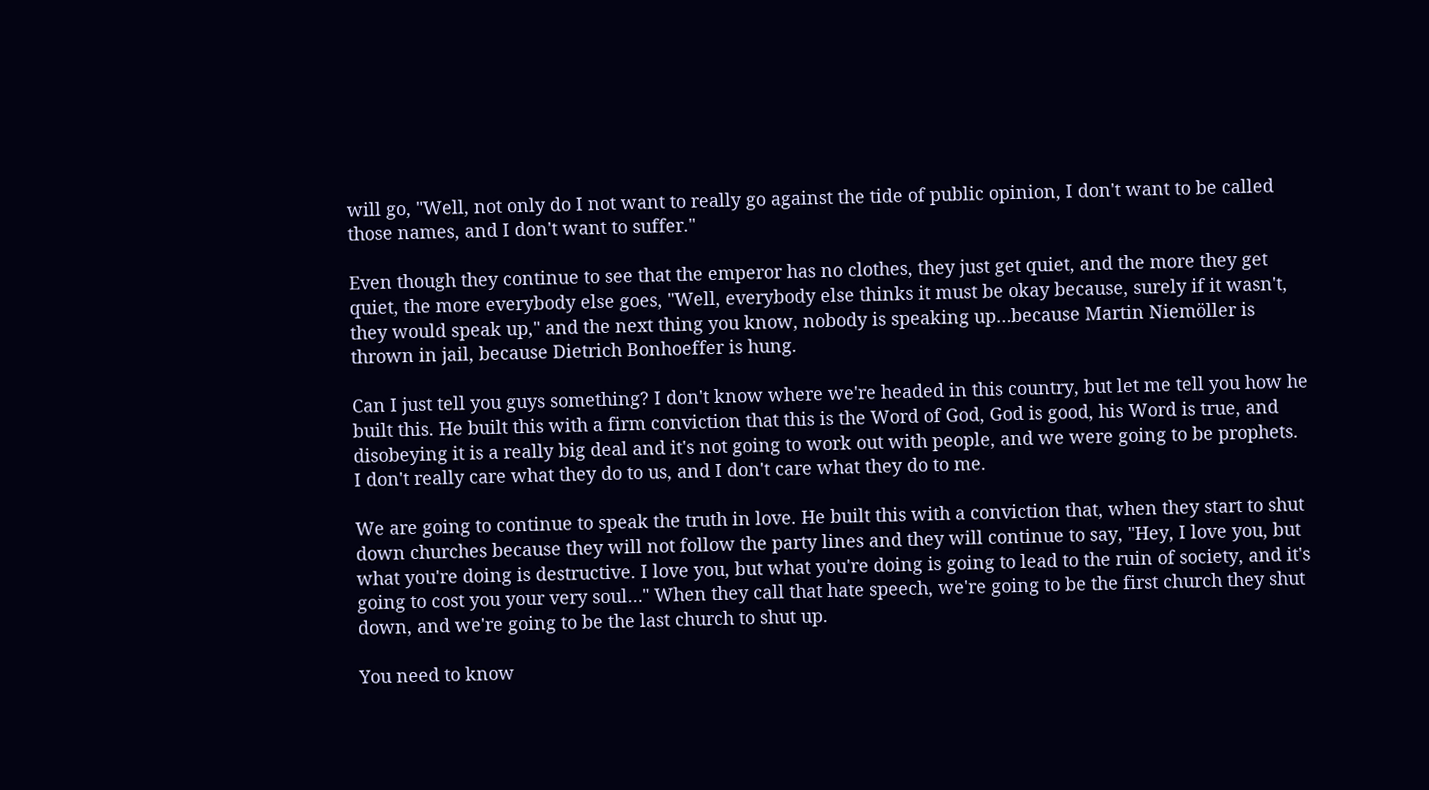will go, "Well, not only do I not want to really go against the tide of public opinion, I don't want to be called those names, and I don't want to suffer."

Even though they continue to see that the emperor has no clothes, they just get quiet, and the more they get quiet, the more everybody else goes, "Well, everybody else thinks it must be okay because, surely if it wasn't, they would speak up," and the next thing you know, nobody is speaking up…because Martin Niemöller is thrown in jail, because Dietrich Bonhoeffer is hung.

Can I just tell you guys something? I don't know where we're headed in this country, but let me tell you how he built this. He built this with a firm conviction that this is the Word of God, God is good, his Word is true, and disobeying it is a really big deal and it's not going to work out with people, and we were going to be prophets. I don't really care what they do to us, and I don't care what they do to me.

We are going to continue to speak the truth in love. He built this with a conviction that, when they start to shut down churches because they will not follow the party lines and they will continue to say, "Hey, I love you, but what you're doing is destructive. I love you, but what you're doing is going to lead to the ruin of society, and it's going to cost you your very soul…" When they call that hate speech, we're going to be the first church they shut down, and we're going to be the last church to shut up.

You need to know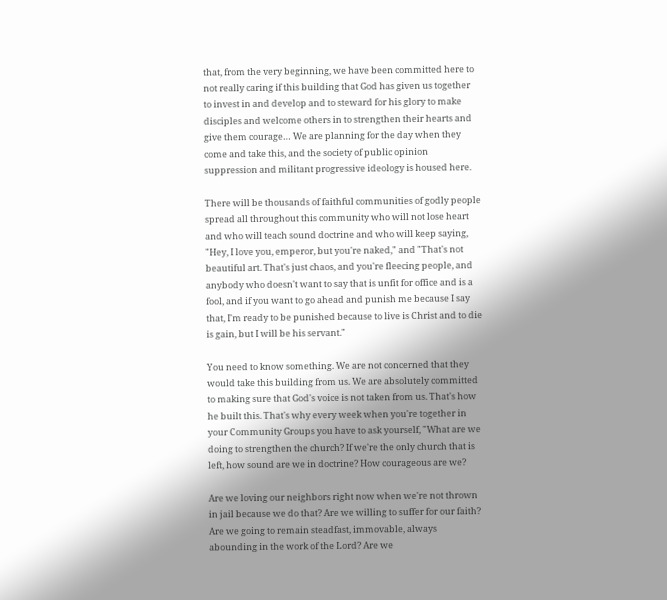that, from the very beginning, we have been committed here to not really caring if this building that God has given us together to invest in and develop and to steward for his glory to make disciples and welcome others in to strengthen their hearts and give them courage… We are planning for the day when they come and take this, and the society of public opinion suppression and militant progressive ideology is housed here.

There will be thousands of faithful communities of godly people spread all throughout this community who will not lose heart and who will teach sound doctrine and who will keep saying, "Hey, I love you, emperor, but you're naked," and "That's not beautiful art. That's just chaos, and you're fleecing people, and anybody who doesn't want to say that is unfit for office and is a fool, and if you want to go ahead and punish me because I say that, I'm ready to be punished because to live is Christ and to die is gain, but I will be his servant."

You need to know something. We are not concerned that they would take this building from us. We are absolutely committed to making sure that God's voice is not taken from us. That's how he built this. That's why every week when you're together in your Community Groups you have to ask yourself, "What are we doing to strengthen the church? If we're the only church that is left, how sound are we in doctrine? How courageous are we?

Are we loving our neighbors right now when we're not thrown in jail because we do that? Are we willing to suffer for our faith? Are we going to remain steadfast, immovable, always abounding in the work of the Lord? Are we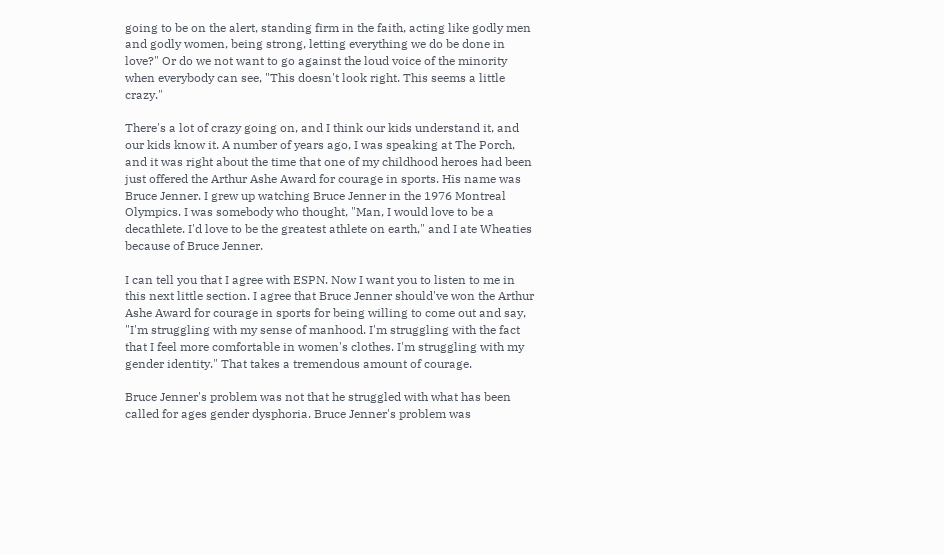going to be on the alert, standing firm in the faith, acting like godly men and godly women, being strong, letting everything we do be done in love?" Or do we not want to go against the loud voice of the minority when everybody can see, "This doesn't look right. This seems a little crazy."

There's a lot of crazy going on, and I think our kids understand it, and our kids know it. A number of years ago, I was speaking at The Porch, and it was right about the time that one of my childhood heroes had been just offered the Arthur Ashe Award for courage in sports. His name was Bruce Jenner. I grew up watching Bruce Jenner in the 1976 Montreal Olympics. I was somebody who thought, "Man, I would love to be a decathlete. I'd love to be the greatest athlete on earth," and I ate Wheaties because of Bruce Jenner.

I can tell you that I agree with ESPN. Now I want you to listen to me in this next little section. I agree that Bruce Jenner should've won the Arthur Ashe Award for courage in sports for being willing to come out and say, "I'm struggling with my sense of manhood. I'm struggling with the fact that I feel more comfortable in women's clothes. I'm struggling with my gender identity." That takes a tremendous amount of courage.

Bruce Jenner's problem was not that he struggled with what has been called for ages gender dysphoria. Bruce Jenner's problem was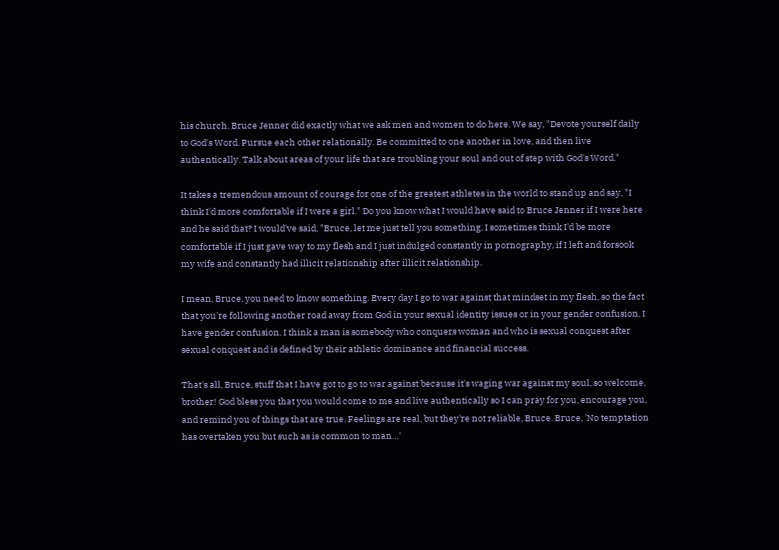his church. Bruce Jenner did exactly what we ask men and women to do here. We say, "Devote yourself daily to God's Word. Pursue each other relationally. Be committed to one another in love, and then live authentically. Talk about areas of your life that are troubling your soul and out of step with God's Word."

It takes a tremendous amount of courage for one of the greatest athletes in the world to stand up and say, "I think I'd more comfortable if I were a girl." Do you know what I would have said to Bruce Jenner if I were here and he said that? I would've said, "Bruce, let me just tell you something. I sometimes think I'd be more comfortable if I just gave way to my flesh and I just indulged constantly in pornography, if I left and forsook my wife and constantly had illicit relationship after illicit relationship.

I mean, Bruce, you need to know something. Every day I go to war against that mindset in my flesh, so the fact that you're following another road away from God in your sexual identity issues or in your gender confusion, I have gender confusion. I think a man is somebody who conquers woman and who is sexual conquest after sexual conquest and is defined by their athletic dominance and financial success.

That's all, Bruce, stuff that I have got to go to war against because it's waging war against my soul, so welcome, brother! God bless you that you would come to me and live authentically so I can pray for you, encourage you, and remind you of things that are true. Feelings are real, but they're not reliable, Bruce. Bruce, 'No temptation has overtaken you but such as is common to man…'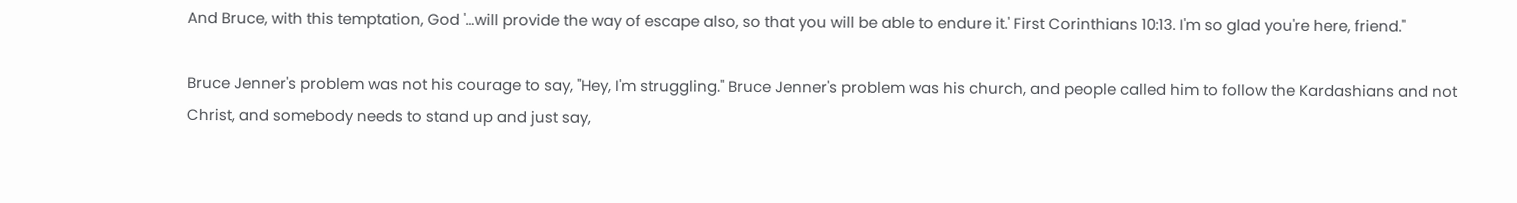And Bruce, with this temptation, God '…will provide the way of escape also, so that you will be able to endure it.' First Corinthians 10:13. I'm so glad you're here, friend."

Bruce Jenner's problem was not his courage to say, "Hey, I'm struggling." Bruce Jenner's problem was his church, and people called him to follow the Kardashians and not Christ, and somebody needs to stand up and just say,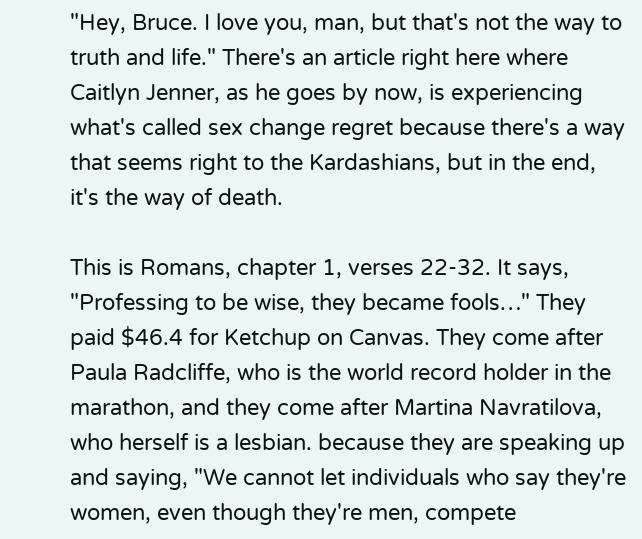"Hey, Bruce. I love you, man, but that's not the way to truth and life." There's an article right here where Caitlyn Jenner, as he goes by now, is experiencing what's called sex change regret because there's a way that seems right to the Kardashians, but in the end, it's the way of death.

This is Romans, chapter 1, verses 22-32. It says, "Professing to be wise, they became fools…" They paid $46.4 for Ketchup on Canvas. They come after Paula Radcliffe, who is the world record holder in the marathon, and they come after Martina Navratilova, who herself is a lesbian. because they are speaking up and saying, "We cannot let individuals who say they're women, even though they're men, compete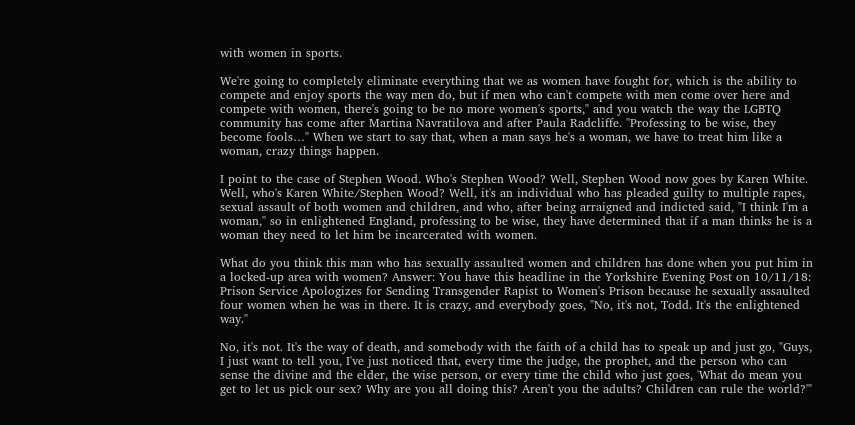with women in sports.

We're going to completely eliminate everything that we as women have fought for, which is the ability to compete and enjoy sports the way men do, but if men who can't compete with men come over here and compete with women, there's going to be no more women's sports," and you watch the way the LGBTQ community has come after Martina Navratilova and after Paula Radcliffe. "Professing to be wise, they become fools…" When we start to say that, when a man says he's a woman, we have to treat him like a woman, crazy things happen.

I point to the case of Stephen Wood. Who's Stephen Wood? Well, Stephen Wood now goes by Karen White. Well, who's Karen White/Stephen Wood? Well, it's an individual who has pleaded guilty to multiple rapes, sexual assault of both women and children, and who, after being arraigned and indicted said, "I think I'm a woman," so in enlightened England, professing to be wise, they have determined that if a man thinks he is a woman they need to let him be incarcerated with women.

What do you think this man who has sexually assaulted women and children has done when you put him in a locked-up area with women? Answer: You have this headline in the Yorkshire Evening Post on 10/11/18: Prison Service Apologizes for Sending Transgender Rapist to Women's Prison because he sexually assaulted four women when he was in there. It is crazy, and everybody goes, "No, it's not, Todd. It's the enlightened way."

No, it's not. It's the way of death, and somebody with the faith of a child has to speak up and just go, "Guys, I just want to tell you, I've just noticed that, every time the judge, the prophet, and the person who can sense the divine and the elder, the wise person, or every time the child who just goes, 'What do mean you get to let us pick our sex? Why are you all doing this? Aren't you the adults? Children can rule the world?'"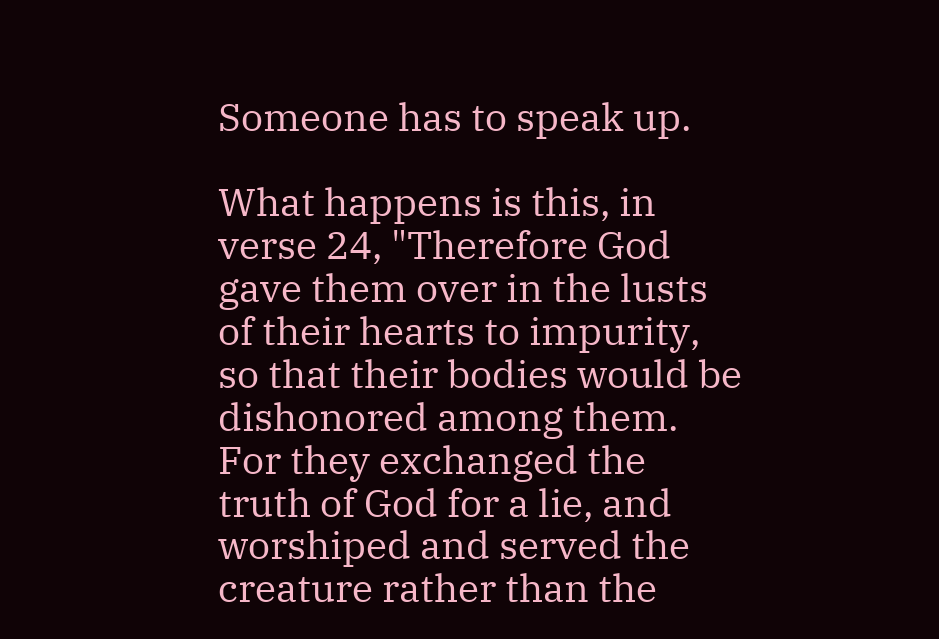Someone has to speak up.

What happens is this, in verse 24, "Therefore God gave them over in the lusts of their hearts to impurity, so that their bodies would be dishonored among them. For they exchanged the truth of God for a lie, and worshiped and served the creature rather than the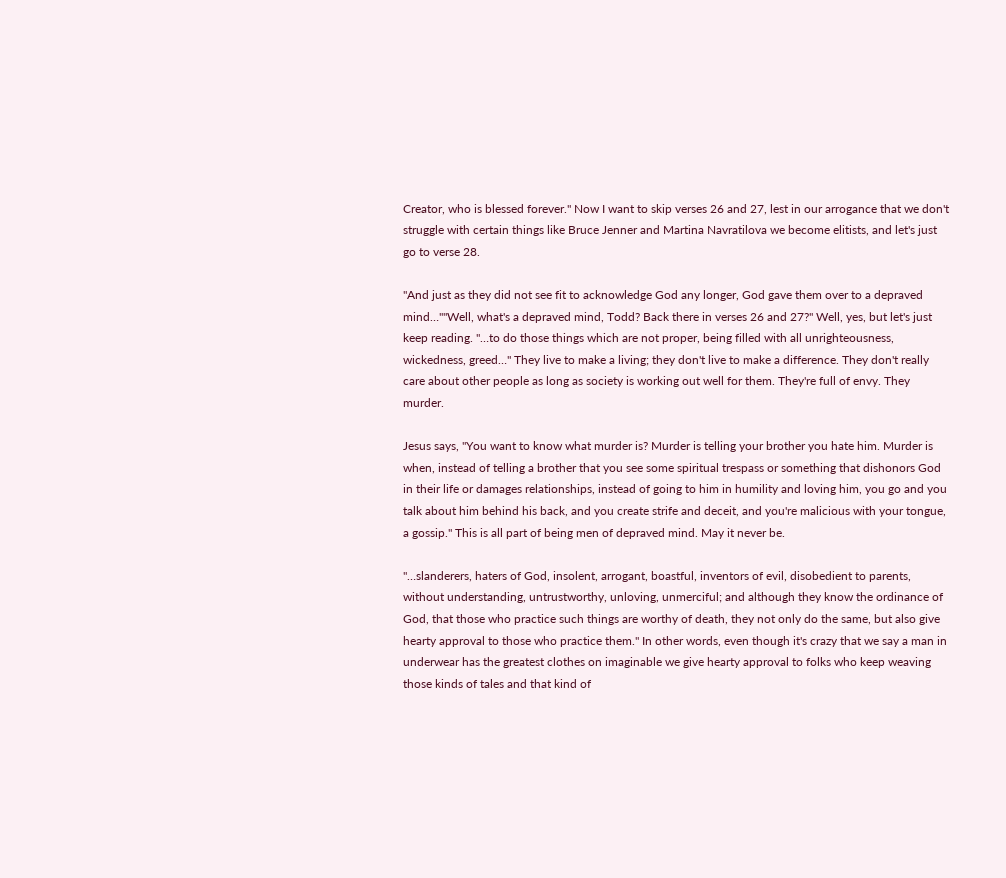Creator, who is blessed forever." Now I want to skip verses 26 and 27, lest in our arrogance that we don't struggle with certain things like Bruce Jenner and Martina Navratilova we become elitists, and let's just go to verse 28.

"And just as they did not see fit to acknowledge God any longer, God gave them over to a depraved mind…""Well, what's a depraved mind, Todd? Back there in verses 26 and 27?" Well, yes, but let's just keep reading. "…to do those things which are not proper, being filled with all unrighteousness, wickedness, greed…" They live to make a living; they don't live to make a difference. They don't really care about other people as long as society is working out well for them. They're full of envy. They murder.

Jesus says, "You want to know what murder is? Murder is telling your brother you hate him. Murder is when, instead of telling a brother that you see some spiritual trespass or something that dishonors God in their life or damages relationships, instead of going to him in humility and loving him, you go and you talk about him behind his back, and you create strife and deceit, and you're malicious with your tongue, a gossip." This is all part of being men of depraved mind. May it never be.

"…slanderers, haters of God, insolent, arrogant, boastful, inventors of evil, disobedient to parents, without understanding, untrustworthy, unloving, unmerciful; and although they know the ordinance of God, that those who practice such things are worthy of death, they not only do the same, but also give hearty approval to those who practice them." In other words, even though it's crazy that we say a man in underwear has the greatest clothes on imaginable we give hearty approval to folks who keep weaving those kinds of tales and that kind of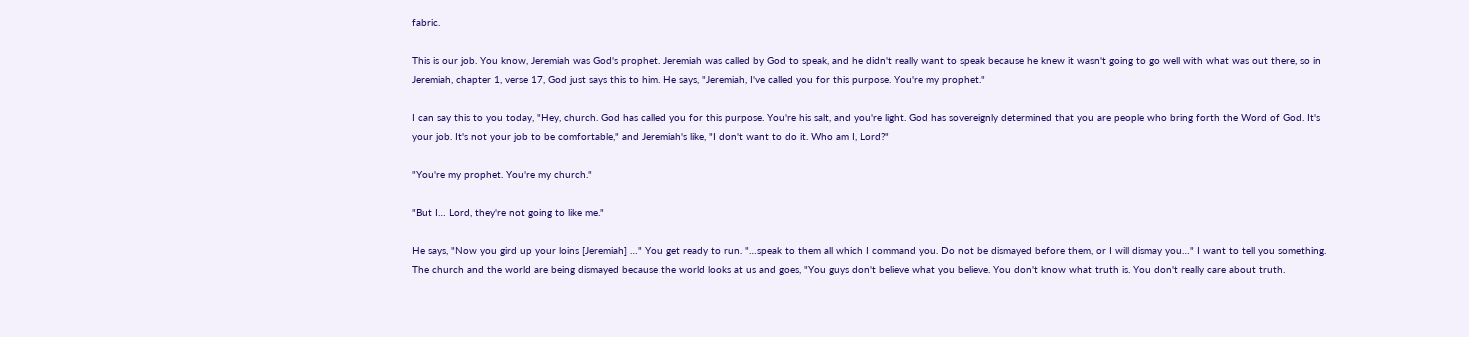fabric.

This is our job. You know, Jeremiah was God's prophet. Jeremiah was called by God to speak, and he didn't really want to speak because he knew it wasn't going to go well with what was out there, so in Jeremiah, chapter 1, verse 17, God just says this to him. He says, "Jeremiah, I've called you for this purpose. You're my prophet."

I can say this to you today, "Hey, church. God has called you for this purpose. You're his salt, and you're light. God has sovereignly determined that you are people who bring forth the Word of God. It's your job. It's not your job to be comfortable," and Jeremiah's like, "I don't want to do it. Who am I, Lord?"

"You're my prophet. You're my church."

"But I… Lord, they're not going to like me."

He says, "Now you gird up your loins [Jeremiah] …" You get ready to run. "…speak to them all which I command you. Do not be dismayed before them, or I will dismay you…" I want to tell you something. The church and the world are being dismayed because the world looks at us and goes, "You guys don't believe what you believe. You don't know what truth is. You don't really care about truth.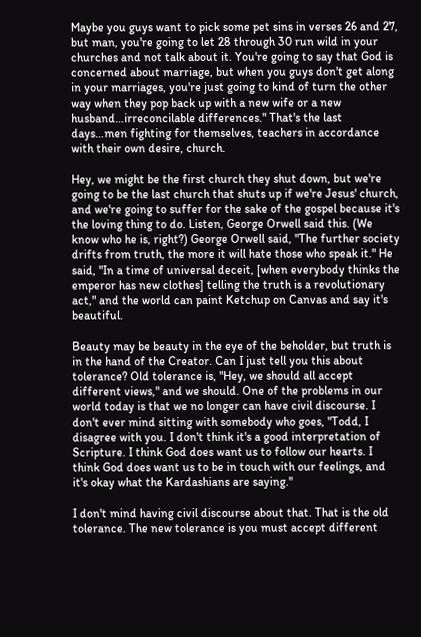Maybe you guys want to pick some pet sins in verses 26 and 27, but man, you're going to let 28 through 30 run wild in your churches and not talk about it. You're going to say that God is concerned about marriage, but when you guys don't get along in your marriages, you're just going to kind of turn the other way when they pop back up with a new wife or a new husband…irreconcilable differences." That's the last days…men fighting for themselves, teachers in accordance with their own desire, church.

Hey, we might be the first church they shut down, but we're going to be the last church that shuts up if we're Jesus' church, and we're going to suffer for the sake of the gospel because it's the loving thing to do. Listen, George Orwell said this. (We know who he is, right?) George Orwell said, "The further society drifts from truth, the more it will hate those who speak it." He said, "In a time of universal deceit, [when everybody thinks the emperor has new clothes] telling the truth is a revolutionary act," and the world can paint Ketchup on Canvas and say it's beautiful.

Beauty may be beauty in the eye of the beholder, but truth is in the hand of the Creator. Can I just tell you this about tolerance? Old tolerance is, "Hey, we should all accept different views," and we should. One of the problems in our world today is that we no longer can have civil discourse. I don't ever mind sitting with somebody who goes, "Todd, I disagree with you. I don't think it's a good interpretation of Scripture. I think God does want us to follow our hearts. I think God does want us to be in touch with our feelings, and it's okay what the Kardashians are saying."

I don't mind having civil discourse about that. That is the old tolerance. The new tolerance is you must accept different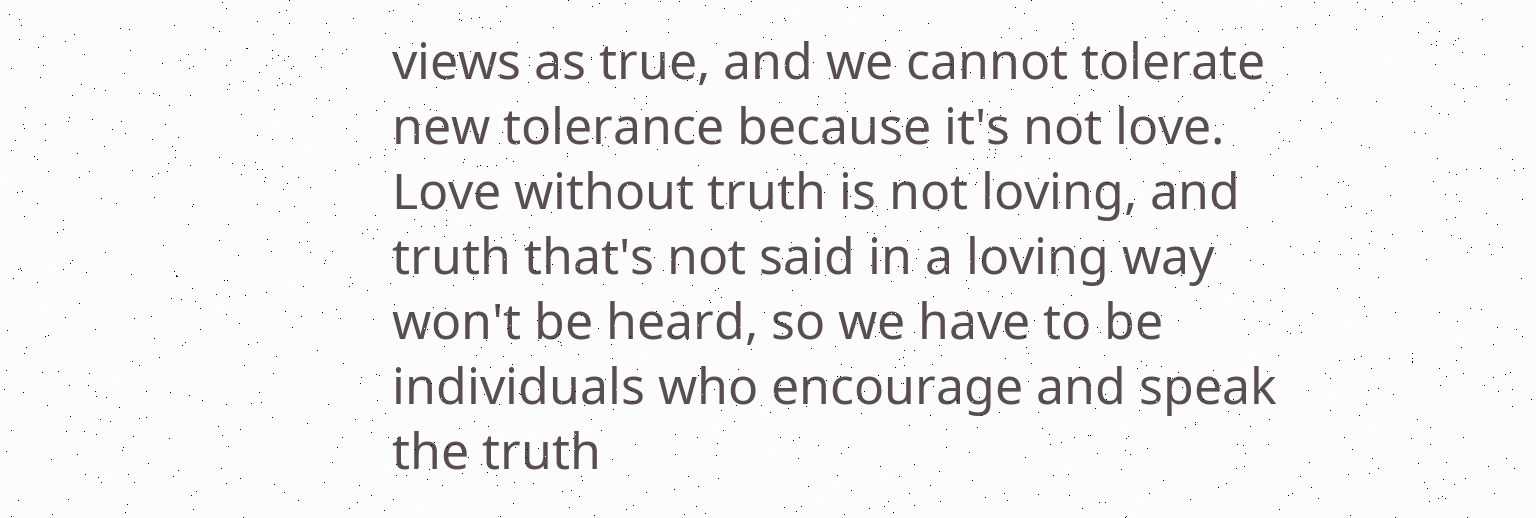views as true, and we cannot tolerate new tolerance because it's not love. Love without truth is not loving, and truth that's not said in a loving way won't be heard, so we have to be individuals who encourage and speak the truth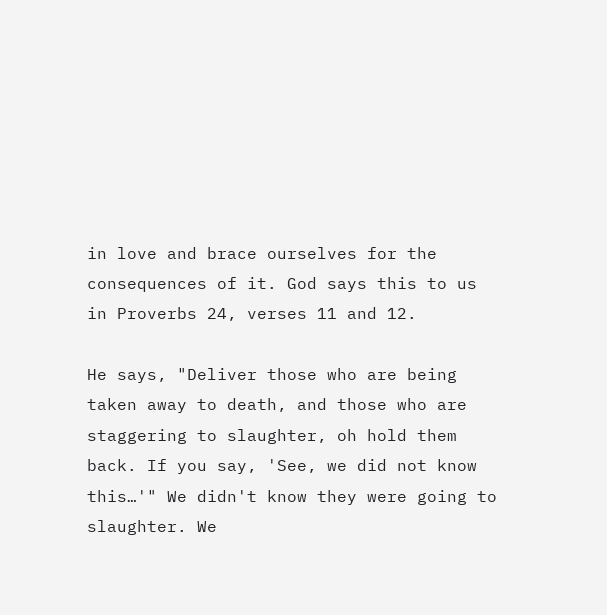in love and brace ourselves for the consequences of it. God says this to us in Proverbs 24, verses 11 and 12.

He says, "Deliver those who are being taken away to death, and those who are staggering to slaughter, oh hold them back. If you say, 'See, we did not know this…'" We didn't know they were going to slaughter. We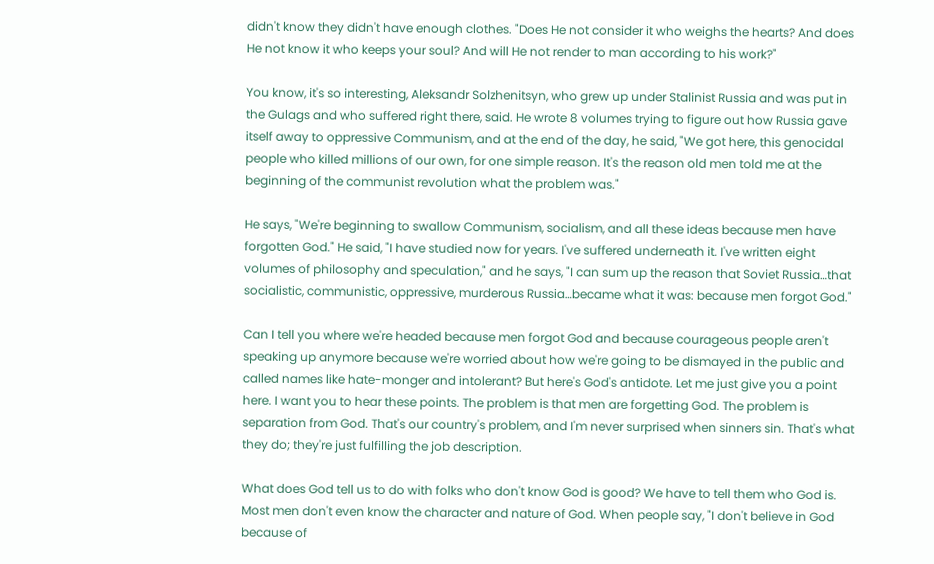didn't know they didn't have enough clothes. "Does He not consider it who weighs the hearts? And does He not know it who keeps your soul? And will He not render to man according to his work?"

You know, it's so interesting, Aleksandr Solzhenitsyn, who grew up under Stalinist Russia and was put in the Gulags and who suffered right there, said. He wrote 8 volumes trying to figure out how Russia gave itself away to oppressive Communism, and at the end of the day, he said, "We got here, this genocidal people who killed millions of our own, for one simple reason. It's the reason old men told me at the beginning of the communist revolution what the problem was."

He says, "We're beginning to swallow Communism, socialism, and all these ideas because men have forgotten God." He said, "I have studied now for years. I've suffered underneath it. I've written eight volumes of philosophy and speculation," and he says, "I can sum up the reason that Soviet Russia…that socialistic, communistic, oppressive, murderous Russia…became what it was: because men forgot God."

Can I tell you where we're headed because men forgot God and because courageous people aren't speaking up anymore because we're worried about how we're going to be dismayed in the public and called names like hate-monger and intolerant? But here's God's antidote. Let me just give you a point here. I want you to hear these points. The problem is that men are forgetting God. The problem is separation from God. That's our country's problem, and I'm never surprised when sinners sin. That's what they do; they're just fulfilling the job description.

What does God tell us to do with folks who don't know God is good? We have to tell them who God is. Most men don't even know the character and nature of God. When people say, "I don't believe in God because of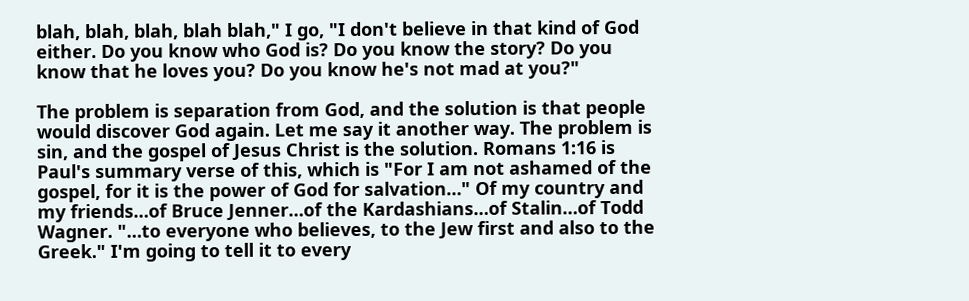blah, blah, blah, blah blah," I go, "I don't believe in that kind of God either. Do you know who God is? Do you know the story? Do you know that he loves you? Do you know he's not mad at you?"

The problem is separation from God, and the solution is that people would discover God again. Let me say it another way. The problem is sin, and the gospel of Jesus Christ is the solution. Romans 1:16 is Paul's summary verse of this, which is "For I am not ashamed of the gospel, for it is the power of God for salvation…" Of my country and my friends…of Bruce Jenner…of the Kardashians…of Stalin…of Todd Wagner. "…to everyone who believes, to the Jew first and also to the Greek." I'm going to tell it to every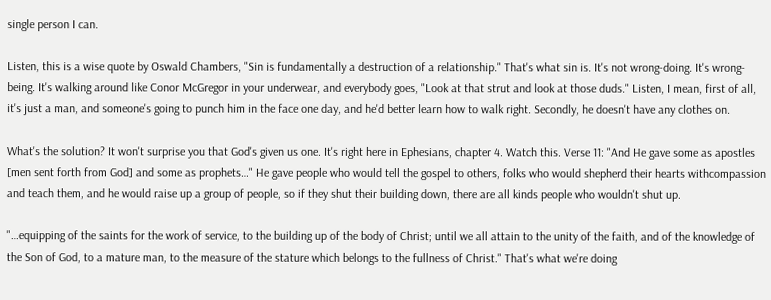single person I can.

Listen, this is a wise quote by Oswald Chambers, "Sin is fundamentally a destruction of a relationship." That's what sin is. It's not wrong-doing. It's wrong-being. It's walking around like Conor McGregor in your underwear, and everybody goes, "Look at that strut and look at those duds." Listen, I mean, first of all, it's just a man, and someone's going to punch him in the face one day, and he'd better learn how to walk right. Secondly, he doesn't have any clothes on.

What's the solution? It won't surprise you that God's given us one. It's right here in Ephesians, chapter 4. Watch this. Verse 11: "And He gave some as apostles [men sent forth from God] and some as prophets…" He gave people who would tell the gospel to others, folks who would shepherd their hearts withcompassion and teach them, and he would raise up a group of people, so if they shut their building down, there are all kinds people who wouldn't shut up.

"…equipping of the saints for the work of service, to the building up of the body of Christ; until we all attain to the unity of the faith, and of the knowledge of the Son of God, to a mature man, to the measure of the stature which belongs to the fullness of Christ." That's what we're doing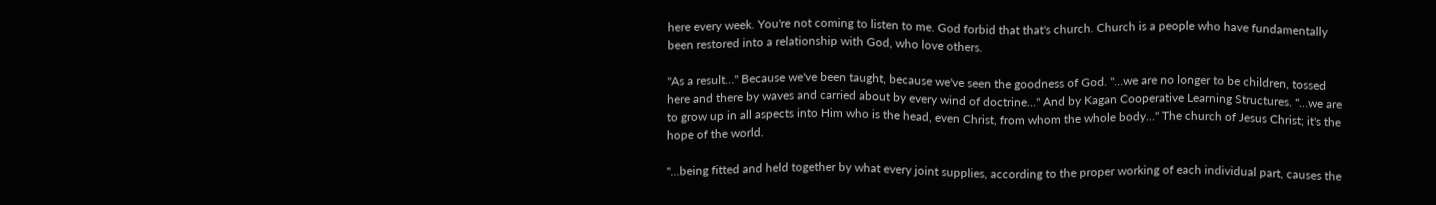here every week. You're not coming to listen to me. God forbid that that's church. Church is a people who have fundamentally been restored into a relationship with God, who love others.

"As a result…" Because we've been taught, because we've seen the goodness of God. "…we are no longer to be children, tossed here and there by waves and carried about by every wind of doctrine…" And by Kagan Cooperative Learning Structures. "…we are to grow up in all aspects into Him who is the head, even Christ, from whom the whole body…" The church of Jesus Christ; it's the hope of the world.

"…being fitted and held together by what every joint supplies, according to the proper working of each individual part, causes the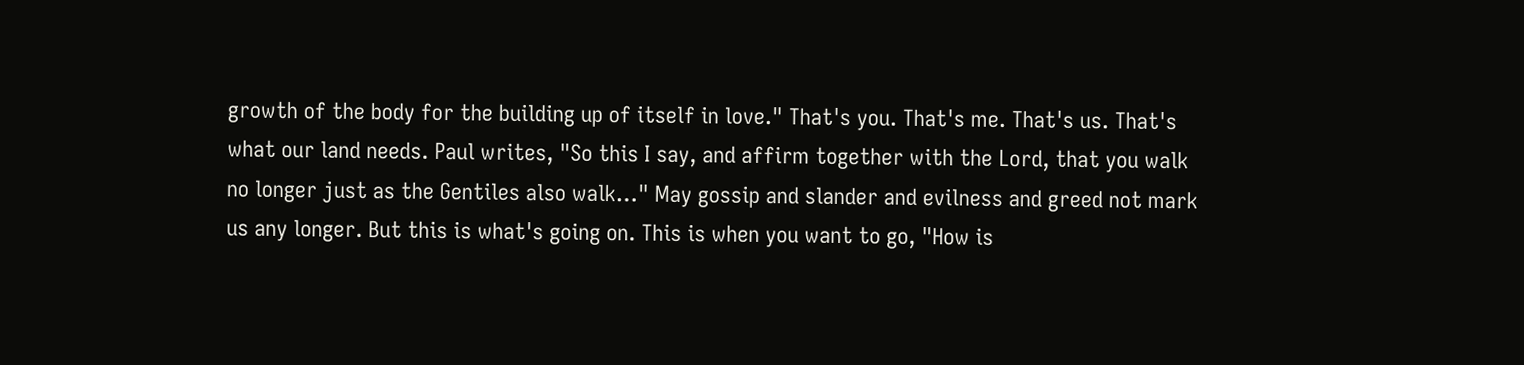growth of the body for the building up of itself in love." That's you. That's me. That's us. That's what our land needs. Paul writes, "So this I say, and affirm together with the Lord, that you walk no longer just as the Gentiles also walk…" May gossip and slander and evilness and greed not mark us any longer. But this is what's going on. This is when you want to go, "How is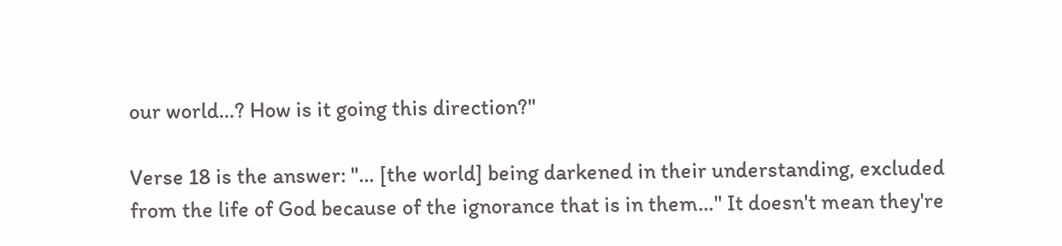our world…? How is it going this direction?"

Verse 18 is the answer: "… [the world] being darkened in their understanding, excluded from the life of God because of the ignorance that is in them…" It doesn't mean they're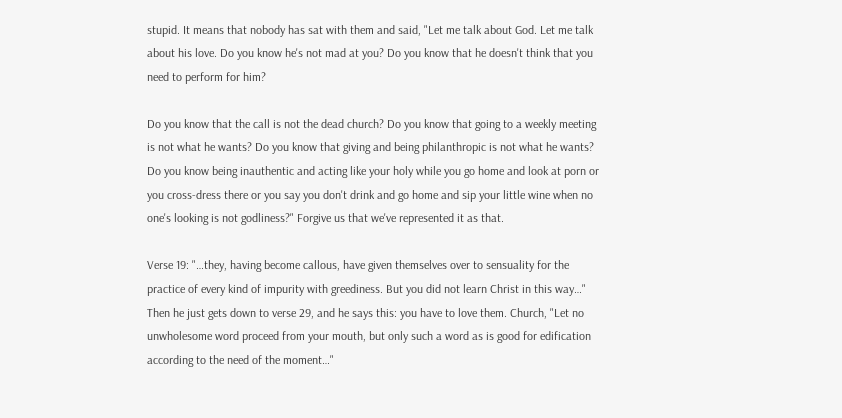stupid. It means that nobody has sat with them and said, "Let me talk about God. Let me talk about his love. Do you know he's not mad at you? Do you know that he doesn't think that you need to perform for him?

Do you know that the call is not the dead church? Do you know that going to a weekly meeting is not what he wants? Do you know that giving and being philanthropic is not what he wants? Do you know being inauthentic and acting like your holy while you go home and look at porn or you cross-dress there or you say you don't drink and go home and sip your little wine when no one's looking is not godliness?" Forgive us that we've represented it as that.

Verse 19: "…they, having become callous, have given themselves over to sensuality for the practice of every kind of impurity with greediness. But you did not learn Christ in this way…" Then he just gets down to verse 29, and he says this: you have to love them. Church, "Let no unwholesome word proceed from your mouth, but only such a word as is good for edification according to the need of the moment…"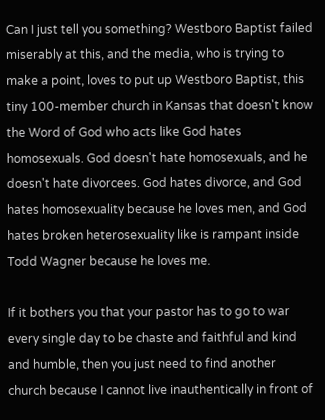Can I just tell you something? Westboro Baptist failed miserably at this, and the media, who is trying to make a point, loves to put up Westboro Baptist, this tiny 100-member church in Kansas that doesn't know the Word of God who acts like God hates homosexuals. God doesn't hate homosexuals, and he doesn't hate divorcees. God hates divorce, and God hates homosexuality because he loves men, and God hates broken heterosexuality like is rampant inside Todd Wagner because he loves me.

If it bothers you that your pastor has to go to war every single day to be chaste and faithful and kind and humble, then you just need to find another church because I cannot live inauthentically in front of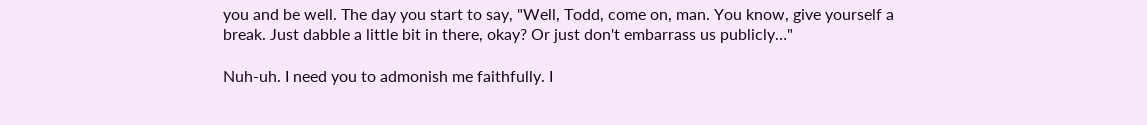you and be well. The day you start to say, "Well, Todd, come on, man. You know, give yourself a break. Just dabble a little bit in there, okay? Or just don't embarrass us publicly…"

Nuh-uh. I need you to admonish me faithfully. I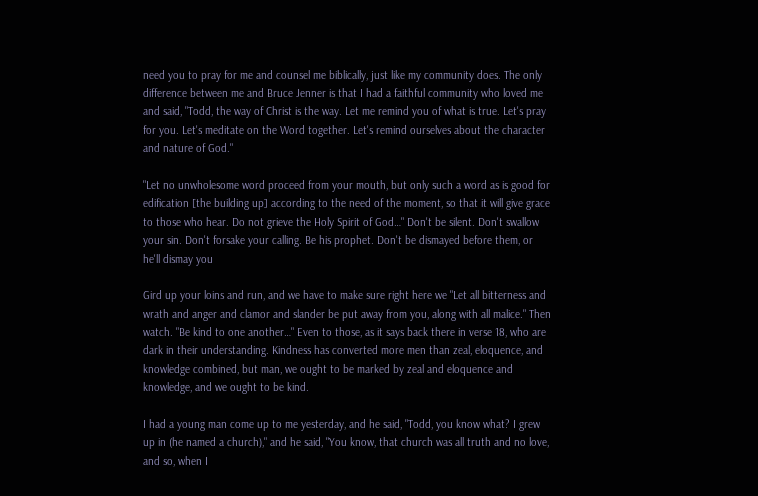need you to pray for me and counsel me biblically, just like my community does. The only difference between me and Bruce Jenner is that I had a faithful community who loved me and said, "Todd, the way of Christ is the way. Let me remind you of what is true. Let's pray for you. Let's meditate on the Word together. Let's remind ourselves about the character and nature of God."

"Let no unwholesome word proceed from your mouth, but only such a word as is good for edification [the building up] according to the need of the moment, so that it will give grace to those who hear. Do not grieve the Holy Spirit of God…" Don't be silent. Don't swallow your sin. Don't forsake your calling. Be his prophet. Don't be dismayed before them, or he'll dismay you

Gird up your loins and run, and we have to make sure right here we "Let all bitterness and wrath and anger and clamor and slander be put away from you, along with all malice." Then watch. "Be kind to one another…" Even to those, as it says back there in verse 18, who are dark in their understanding. Kindness has converted more men than zeal, eloquence, and knowledge combined, but man, we ought to be marked by zeal and eloquence and knowledge, and we ought to be kind.

I had a young man come up to me yesterday, and he said, "Todd, you know what? I grew up in (he named a church)," and he said, "You know, that church was all truth and no love, and so, when I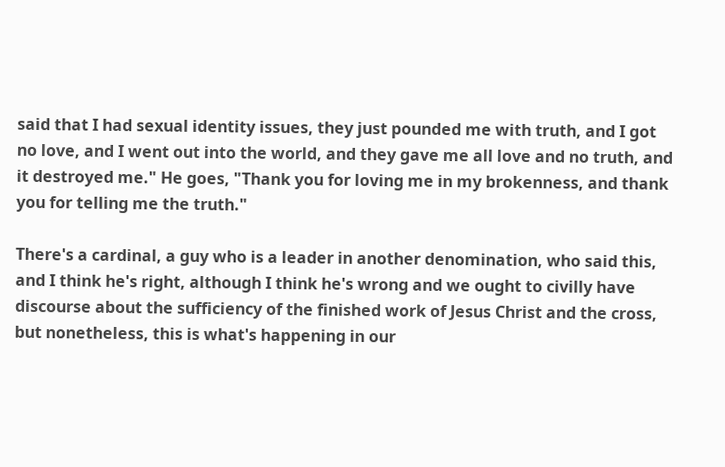said that I had sexual identity issues, they just pounded me with truth, and I got no love, and I went out into the world, and they gave me all love and no truth, and it destroyed me." He goes, "Thank you for loving me in my brokenness, and thank you for telling me the truth."

There's a cardinal, a guy who is a leader in another denomination, who said this, and I think he's right, although I think he's wrong and we ought to civilly have discourse about the sufficiency of the finished work of Jesus Christ and the cross, but nonetheless, this is what's happening in our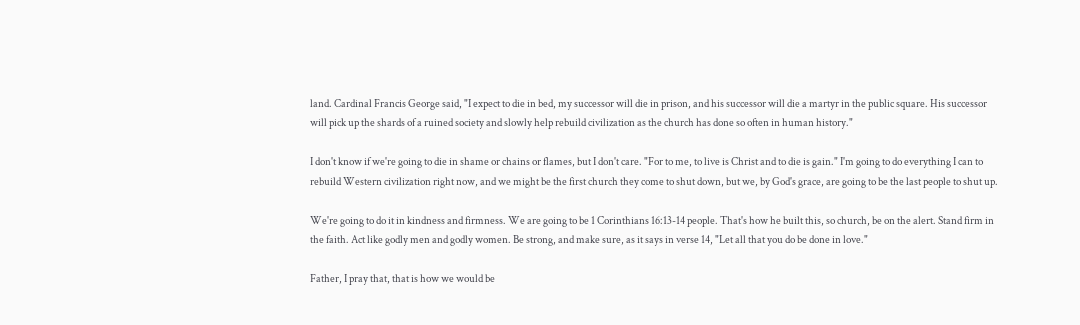land. Cardinal Francis George said, "I expect to die in bed, my successor will die in prison, and his successor will die a martyr in the public square. His successor will pick up the shards of a ruined society and slowly help rebuild civilization as the church has done so often in human history."

I don't know if we're going to die in shame or chains or flames, but I don't care. "For to me, to live is Christ and to die is gain." I'm going to do everything I can to rebuild Western civilization right now, and we might be the first church they come to shut down, but we, by God's grace, are going to be the last people to shut up.

We're going to do it in kindness and firmness. We are going to be 1 Corinthians 16:13-14 people. That's how he built this, so church, be on the alert. Stand firm in the faith. Act like godly men and godly women. Be strong, and make sure, as it says in verse 14, "Let all that you do be done in love."

Father, I pray that, that is how we would be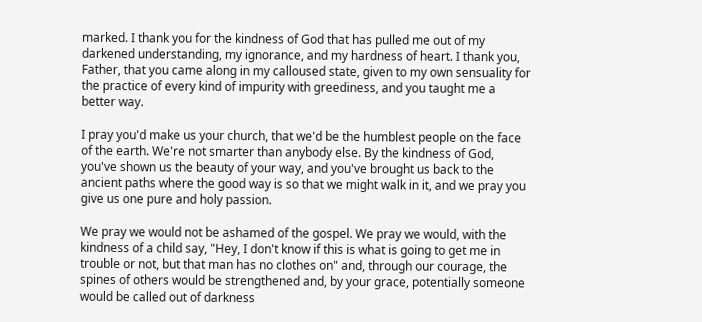marked. I thank you for the kindness of God that has pulled me out of my darkened understanding, my ignorance, and my hardness of heart. I thank you, Father, that you came along in my calloused state, given to my own sensuality for the practice of every kind of impurity with greediness, and you taught me a better way.

I pray you'd make us your church, that we'd be the humblest people on the face of the earth. We're not smarter than anybody else. By the kindness of God, you've shown us the beauty of your way, and you've brought us back to the ancient paths where the good way is so that we might walk in it, and we pray you give us one pure and holy passion.

We pray we would not be ashamed of the gospel. We pray we would, with the kindness of a child say, "Hey, I don't know if this is what is going to get me in trouble or not, but that man has no clothes on" and, through our courage, the spines of others would be strengthened and, by your grace, potentially someone would be called out of darkness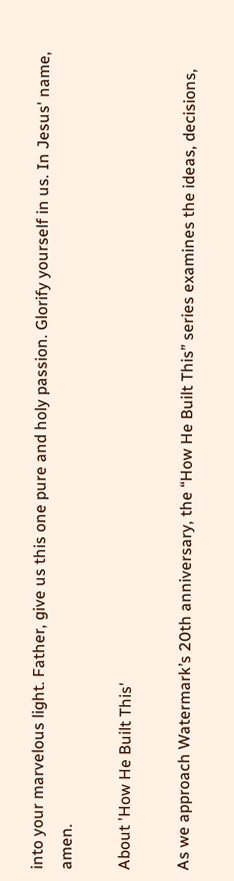into your marvelous light. Father, give us this one pure and holy passion. Glorify yourself in us. In Jesus' name, amen.

About 'How He Built This'

As we approach Watermark’s 20th anniversary, the “How He Built This” series examines the ideas, decisions,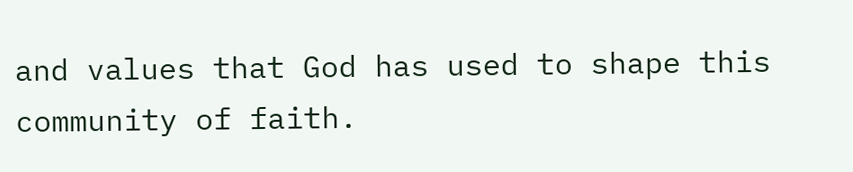and values that God has used to shape this community of faith.